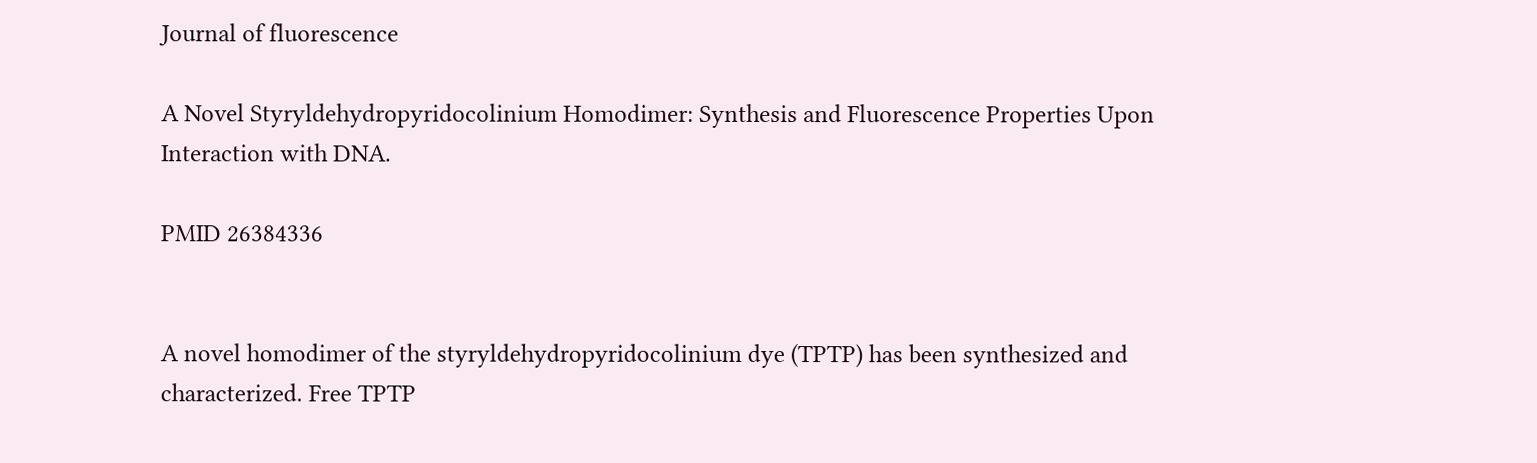Journal of fluorescence

A Novel Styryldehydropyridocolinium Homodimer: Synthesis and Fluorescence Properties Upon Interaction with DNA.

PMID 26384336


A novel homodimer of the styryldehydropyridocolinium dye (TPTP) has been synthesized and characterized. Free TPTP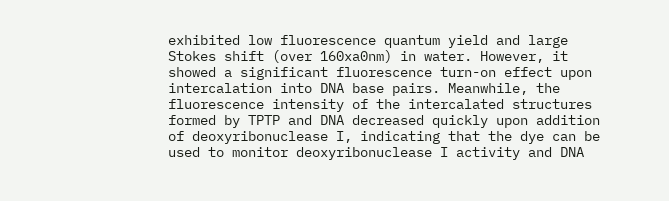exhibited low fluorescence quantum yield and large Stokes shift (over 160xa0nm) in water. However, it showed a significant fluorescence turn-on effect upon intercalation into DNA base pairs. Meanwhile, the fluorescence intensity of the intercalated structures formed by TPTP and DNA decreased quickly upon addition of deoxyribonuclease I, indicating that the dye can be used to monitor deoxyribonuclease I activity and DNA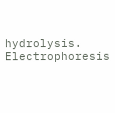hydrolysis. Electrophoresis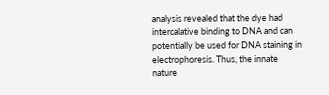analysis revealed that the dye had intercalative binding to DNA and can potentially be used for DNA staining in electrophoresis. Thus, the innate nature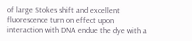of large Stokes shift and excellent fluorescence turn on effect upon interaction with DNA endue the dye with a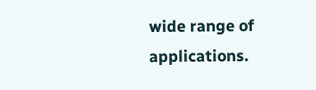wide range of applications.